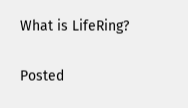What is LifeRing?

Posted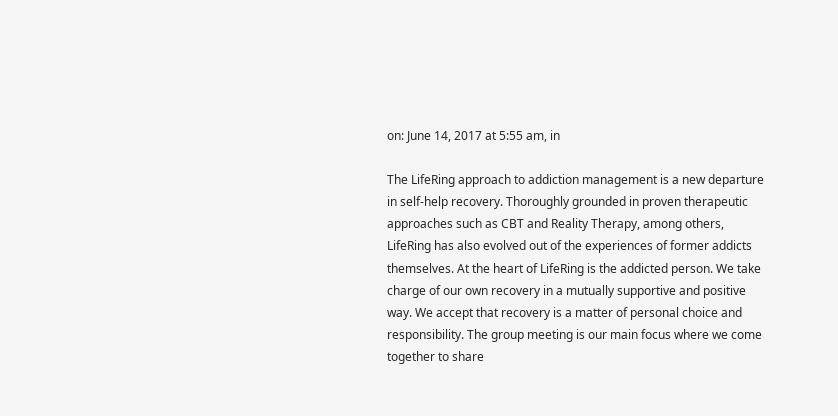on: June 14, 2017 at 5:55 am, in

The LifeRing approach to addiction management is a new departure in self-help recovery. Thoroughly grounded in proven therapeutic approaches such as CBT and Reality Therapy, among others, LifeRing has also evolved out of the experiences of former addicts themselves. At the heart of LifeRing is the addicted person. We take charge of our own recovery in a mutually supportive and positive way. We accept that recovery is a matter of personal choice and responsibility. The group meeting is our main focus where we come together to share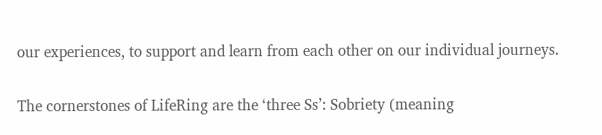our experiences, to support and learn from each other on our individual journeys.

The cornerstones of LifeRing are the ‘three Ss’: Sobriety (meaning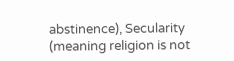abstinence), Secularity (meaning religion is not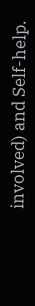involved) and Self-help.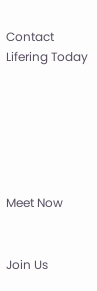Contact Lifering Today






Meet Now


Join Us